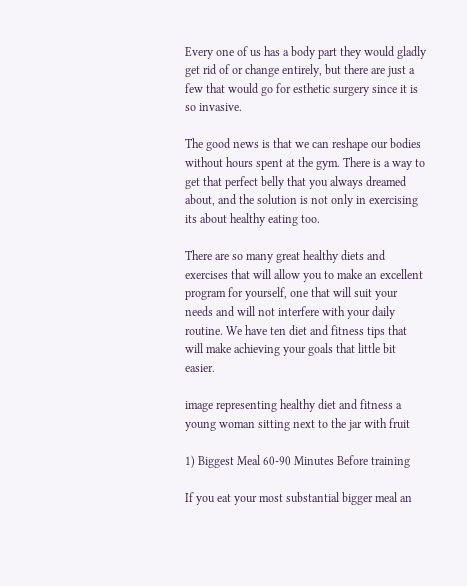Every one of us has a body part they would gladly get rid of or change entirely, but there are just a few that would go for esthetic surgery since it is so invasive.

The good news is that we can reshape our bodies without hours spent at the gym. There is a way to get that perfect belly that you always dreamed about, and the solution is not only in exercising its about healthy eating too.

There are so many great healthy diets and exercises that will allow you to make an excellent program for yourself, one that will suit your needs and will not interfere with your daily routine. We have ten diet and fitness tips that will make achieving your goals that little bit easier.

image representing healthy diet and fitness a young woman sitting next to the jar with fruit

1) Biggest Meal 60-90 Minutes Before training

If you eat your most substantial bigger meal an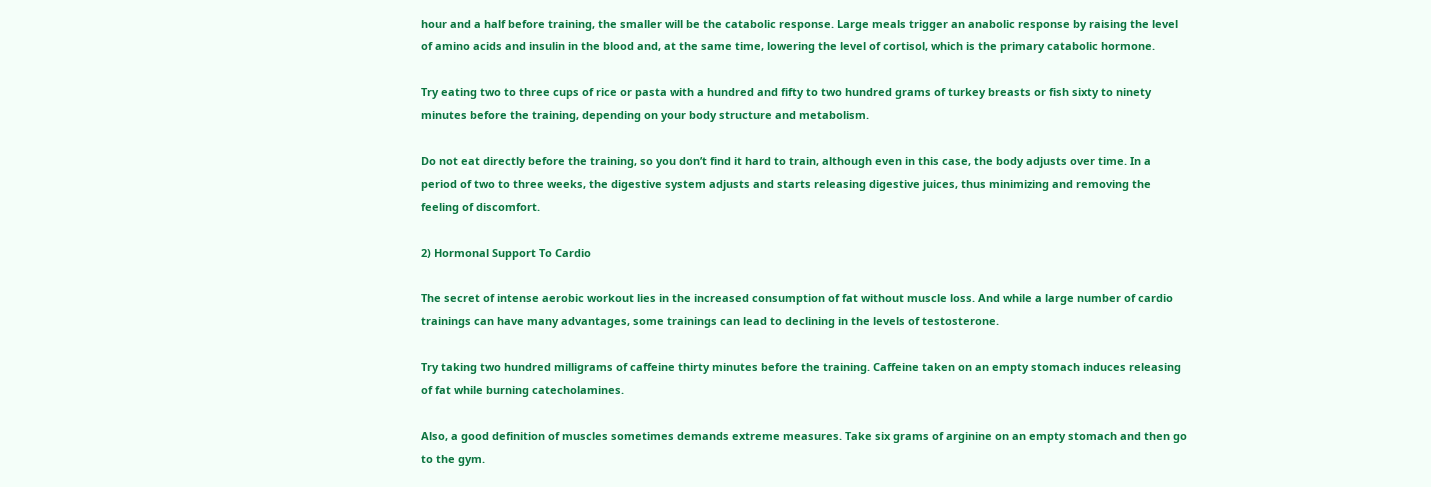hour and a half before training, the smaller will be the catabolic response. Large meals trigger an anabolic response by raising the level of amino acids and insulin in the blood and, at the same time, lowering the level of cortisol, which is the primary catabolic hormone.

Try eating two to three cups of rice or pasta with a hundred and fifty to two hundred grams of turkey breasts or fish sixty to ninety minutes before the training, depending on your body structure and metabolism.

Do not eat directly before the training, so you don’t find it hard to train, although even in this case, the body adjusts over time. In a period of two to three weeks, the digestive system adjusts and starts releasing digestive juices, thus minimizing and removing the feeling of discomfort.

2) Hormonal Support To Cardio

The secret of intense aerobic workout lies in the increased consumption of fat without muscle loss. And while a large number of cardio trainings can have many advantages, some trainings can lead to declining in the levels of testosterone.

Try taking two hundred milligrams of caffeine thirty minutes before the training. Caffeine taken on an empty stomach induces releasing of fat while burning catecholamines.

Also, a good definition of muscles sometimes demands extreme measures. Take six grams of arginine on an empty stomach and then go to the gym.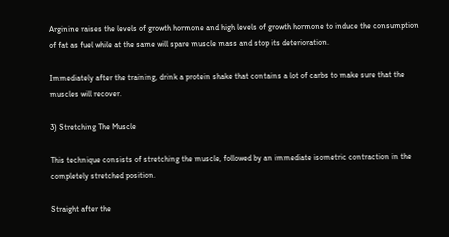Arginine raises the levels of growth hormone and high levels of growth hormone to induce the consumption of fat as fuel while at the same will spare muscle mass and stop its deterioration.

Immediately after the training, drink a protein shake that contains a lot of carbs to make sure that the muscles will recover.

3) Stretching The Muscle

This technique consists of stretching the muscle, followed by an immediate isometric contraction in the completely stretched position.

Straight after the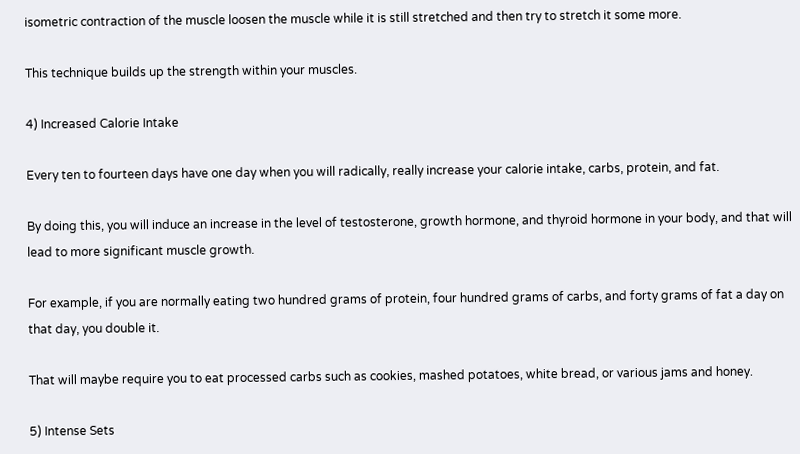isometric contraction of the muscle loosen the muscle while it is still stretched and then try to stretch it some more.

This technique builds up the strength within your muscles.

4) Increased Calorie Intake

Every ten to fourteen days have one day when you will radically, really increase your calorie intake, carbs, protein, and fat.

By doing this, you will induce an increase in the level of testosterone, growth hormone, and thyroid hormone in your body, and that will lead to more significant muscle growth.

For example, if you are normally eating two hundred grams of protein, four hundred grams of carbs, and forty grams of fat a day on that day, you double it.

That will maybe require you to eat processed carbs such as cookies, mashed potatoes, white bread, or various jams and honey.

5) Intense Sets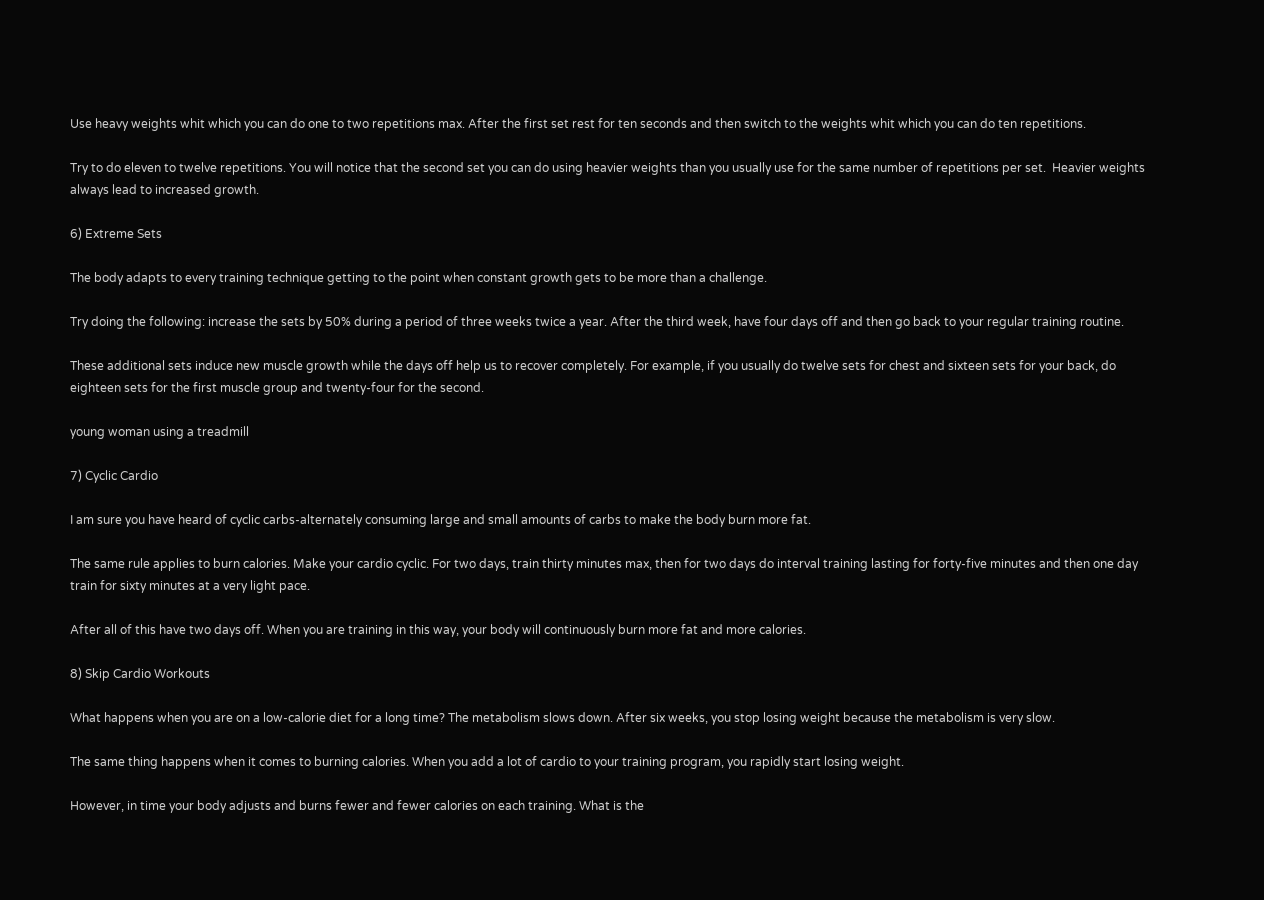Use heavy weights whit which you can do one to two repetitions max. After the first set rest for ten seconds and then switch to the weights whit which you can do ten repetitions.

Try to do eleven to twelve repetitions. You will notice that the second set you can do using heavier weights than you usually use for the same number of repetitions per set.  Heavier weights always lead to increased growth.

6) Extreme Sets

The body adapts to every training technique getting to the point when constant growth gets to be more than a challenge.

Try doing the following: increase the sets by 50% during a period of three weeks twice a year. After the third week, have four days off and then go back to your regular training routine.

These additional sets induce new muscle growth while the days off help us to recover completely. For example, if you usually do twelve sets for chest and sixteen sets for your back, do eighteen sets for the first muscle group and twenty-four for the second.

young woman using a treadmill

7) Cyclic Cardio

I am sure you have heard of cyclic carbs-alternately consuming large and small amounts of carbs to make the body burn more fat.

The same rule applies to burn calories. Make your cardio cyclic. For two days, train thirty minutes max, then for two days do interval training lasting for forty-five minutes and then one day train for sixty minutes at a very light pace.

After all of this have two days off. When you are training in this way, your body will continuously burn more fat and more calories.

8) Skip Cardio Workouts

What happens when you are on a low-calorie diet for a long time? The metabolism slows down. After six weeks, you stop losing weight because the metabolism is very slow.

The same thing happens when it comes to burning calories. When you add a lot of cardio to your training program, you rapidly start losing weight.

However, in time your body adjusts and burns fewer and fewer calories on each training. What is the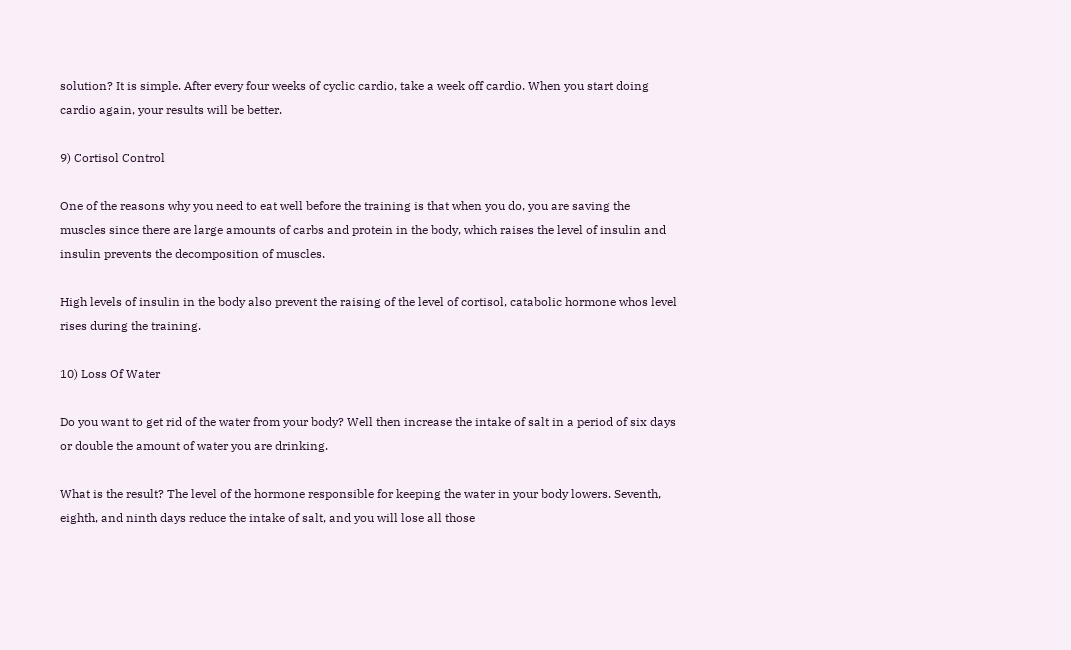solution? It is simple. After every four weeks of cyclic cardio, take a week off cardio. When you start doing cardio again, your results will be better.

9) Cortisol Control

One of the reasons why you need to eat well before the training is that when you do, you are saving the muscles since there are large amounts of carbs and protein in the body, which raises the level of insulin and insulin prevents the decomposition of muscles.

High levels of insulin in the body also prevent the raising of the level of cortisol, catabolic hormone whos level rises during the training.

10) Loss Of Water

Do you want to get rid of the water from your body? Well then increase the intake of salt in a period of six days or double the amount of water you are drinking.

What is the result? The level of the hormone responsible for keeping the water in your body lowers. Seventh, eighth, and ninth days reduce the intake of salt, and you will lose all those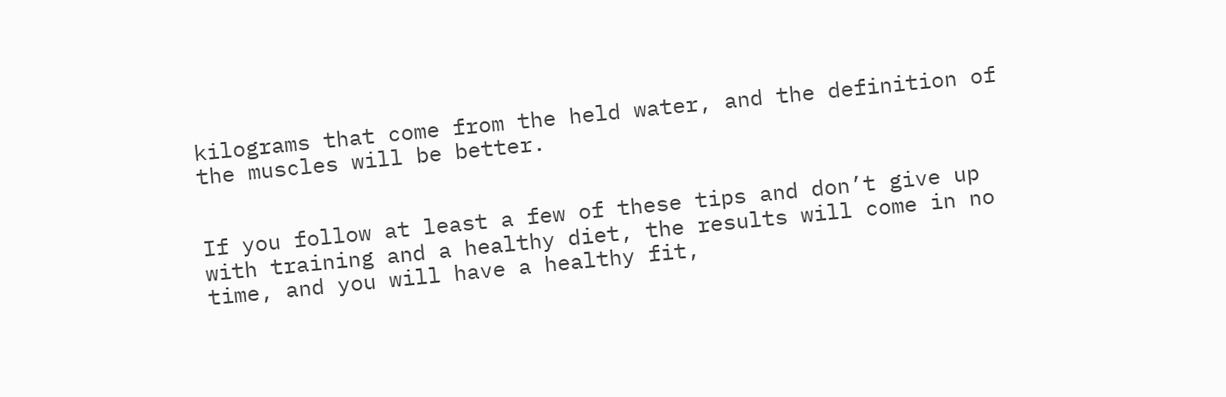kilograms that come from the held water, and the definition of the muscles will be better.


If you follow at least a few of these tips and don’t give up with training and a healthy diet, the results will come in no time, and you will have a healthy fit,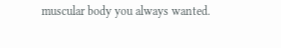muscular body you always wanted.